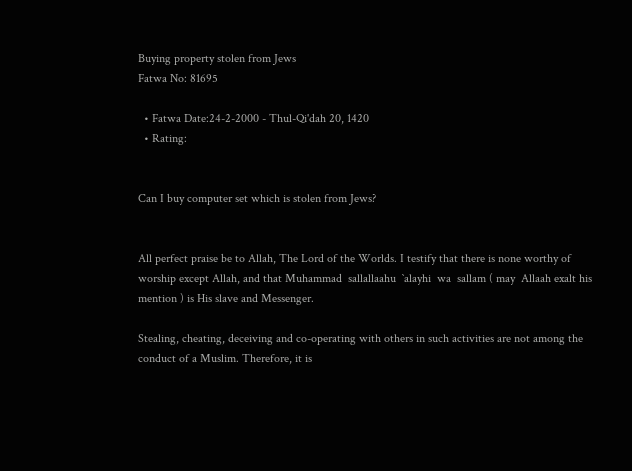Buying property stolen from Jews
Fatwa No: 81695

  • Fatwa Date:24-2-2000 - Thul-Qi'dah 20, 1420
  • Rating:


Can I buy computer set which is stolen from Jews?


All perfect praise be to Allah, The Lord of the Worlds. I testify that there is none worthy of worship except Allah, and that Muhammad  sallallaahu  `alayhi  wa  sallam ( may  Allaah exalt his mention ) is His slave and Messenger.

Stealing, cheating, deceiving and co-operating with others in such activities are not among the conduct of a Muslim. Therefore, it is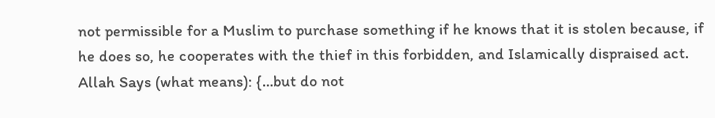not permissible for a Muslim to purchase something if he knows that it is stolen because, if he does so, he cooperates with the thief in this forbidden, and Islamically dispraised act. Allah Says (what means): {…but do not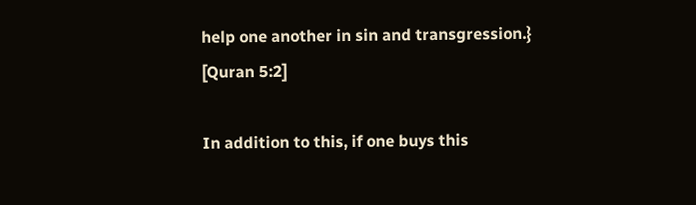help one another in sin and transgression.} [Quran 5:2]

In addition to this, if one buys this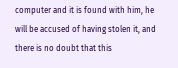computer and it is found with him, he will be accused of having stolen it, and there is no doubt that this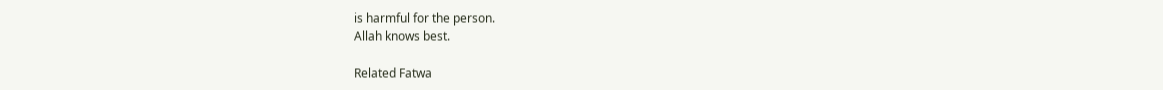is harmful for the person.
Allah knows best.

Related Fatwa